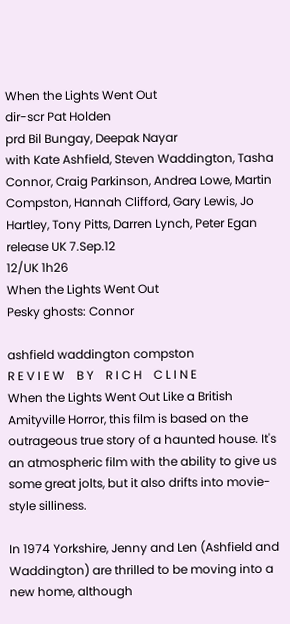When the Lights Went Out
dir-scr Pat Holden
prd Bil Bungay, Deepak Nayar
with Kate Ashfield, Steven Waddington, Tasha Connor, Craig Parkinson, Andrea Lowe, Martin Compston, Hannah Clifford, Gary Lewis, Jo Hartley, Tony Pitts, Darren Lynch, Peter Egan
release UK 7.Sep.12
12/UK 1h26
When the Lights Went Out
Pesky ghosts: Connor

ashfield waddington compston
R E V I E W    B Y    R I C H    C L I N E
When the Lights Went Out Like a British Amityville Horror, this film is based on the outrageous true story of a haunted house. It's an atmospheric film with the ability to give us some great jolts, but it also drifts into movie-style silliness.

In 1974 Yorkshire, Jenny and Len (Ashfield and Waddington) are thrilled to be moving into a new home, although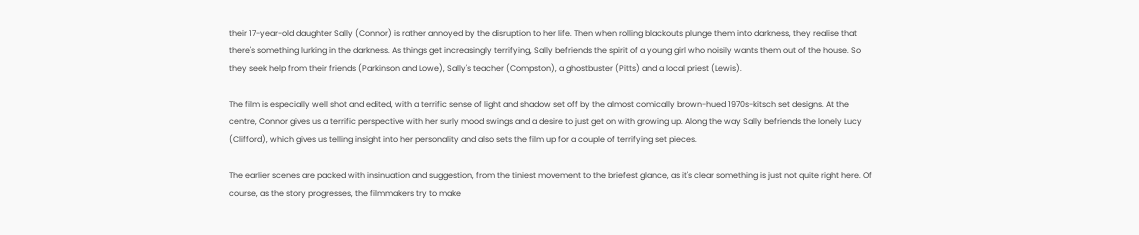their 17-year-old daughter Sally (Connor) is rather annoyed by the disruption to her life. Then when rolling blackouts plunge them into darkness, they realise that there's something lurking in the darkness. As things get increasingly terrifying, Sally befriends the spirit of a young girl who noisily wants them out of the house. So they seek help from their friends (Parkinson and Lowe), Sally's teacher (Compston), a ghostbuster (Pitts) and a local priest (Lewis).

The film is especially well shot and edited, with a terrific sense of light and shadow set off by the almost comically brown-hued 1970s-kitsch set designs. At the centre, Connor gives us a terrific perspective with her surly mood swings and a desire to just get on with growing up. Along the way Sally befriends the lonely Lucy (Clifford), which gives us telling insight into her personality and also sets the film up for a couple of terrifying set pieces.

The earlier scenes are packed with insinuation and suggestion, from the tiniest movement to the briefest glance, as it's clear something is just not quite right here. Of course, as the story progresses, the filmmakers try to make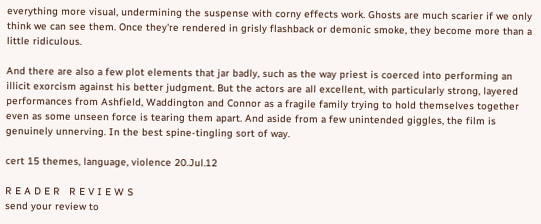everything more visual, undermining the suspense with corny effects work. Ghosts are much scarier if we only think we can see them. Once they're rendered in grisly flashback or demonic smoke, they become more than a little ridiculous.

And there are also a few plot elements that jar badly, such as the way priest is coerced into performing an illicit exorcism against his better judgment. But the actors are all excellent, with particularly strong, layered performances from Ashfield, Waddington and Connor as a fragile family trying to hold themselves together even as some unseen force is tearing them apart. And aside from a few unintended giggles, the film is genuinely unnerving. In the best spine-tingling sort of way.

cert 15 themes, language, violence 20.Jul.12

R E A D E R   R E V I E W S
send your review to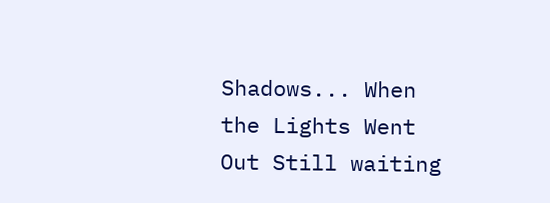Shadows... When the Lights Went Out Still waiting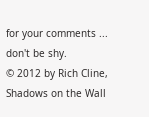for your comments ... don't be shy.
© 2012 by Rich Cline, Shadows on the Wall